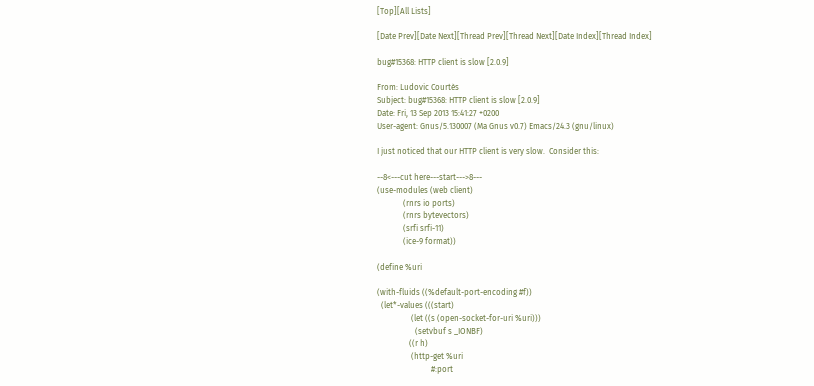[Top][All Lists]

[Date Prev][Date Next][Thread Prev][Thread Next][Date Index][Thread Index]

bug#15368: HTTP client is slow [2.0.9]

From: Ludovic Courtès
Subject: bug#15368: HTTP client is slow [2.0.9]
Date: Fri, 13 Sep 2013 15:41:27 +0200
User-agent: Gnus/5.130007 (Ma Gnus v0.7) Emacs/24.3 (gnu/linux)

I just noticed that our HTTP client is very slow.  Consider this:

--8<---cut here---start--->8---
(use-modules (web client)
             (rnrs io ports)
             (rnrs bytevectors)
             (srfi srfi-11)
             (ice-9 format))

(define %uri

(with-fluids ((%default-port-encoding #f))
  (let*-values (((start)
                 (let ((s (open-socket-for-uri %uri)))
                   (setvbuf s _IONBF)
                ((r h)
                 (http-get %uri
                           #:port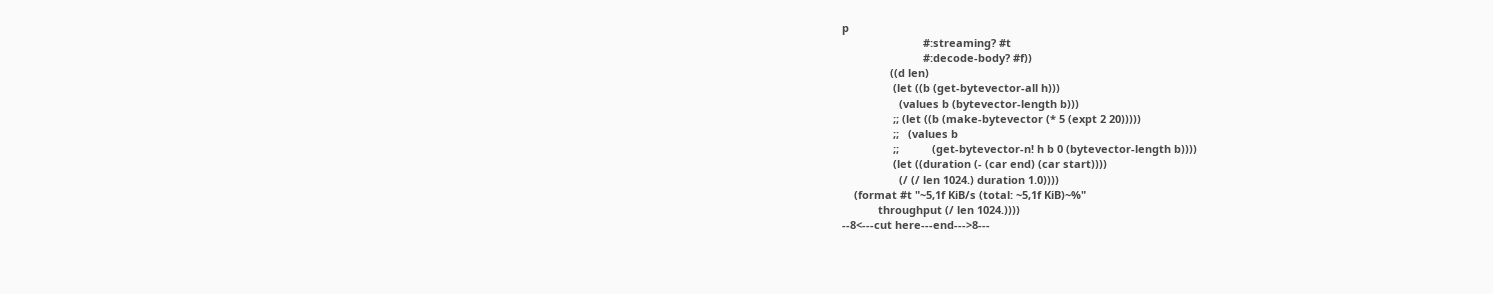p
                           #:streaming? #t
                           #:decode-body? #f))
                ((d len)
                 (let ((b (get-bytevector-all h)))
                   (values b (bytevector-length b)))
                 ;; (let ((b (make-bytevector (* 5 (expt 2 20)))))
                 ;;   (values b
                 ;;           (get-bytevector-n! h b 0 (bytevector-length b))))
                 (let ((duration (- (car end) (car start))))
                   (/ (/ len 1024.) duration 1.0))))
    (format #t "~5,1f KiB/s (total: ~5,1f KiB)~%"
            throughput (/ len 1024.))))
--8<---cut here---end--->8---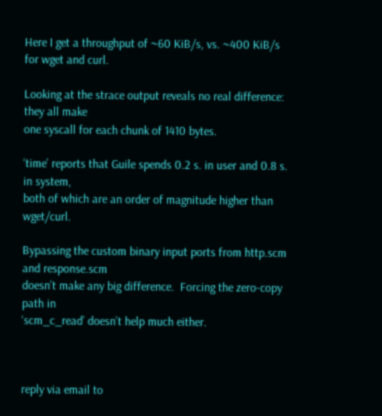Here I get a throughput of ~60 KiB/s, vs. ~400 KiB/s for wget and curl.

Looking at the strace output reveals no real difference: they all make
one syscall for each chunk of 1410 bytes.

‘time’ reports that Guile spends 0.2 s. in user and 0.8 s. in system,
both of which are an order of magnitude higher than wget/curl.

Bypassing the custom binary input ports from http.scm and response.scm
doesn’t make any big difference.  Forcing the zero-copy path in
‘scm_c_read’ doesn’t help much either.



reply via email to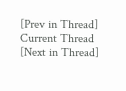[Prev in Thread] Current Thread [Next in Thread]